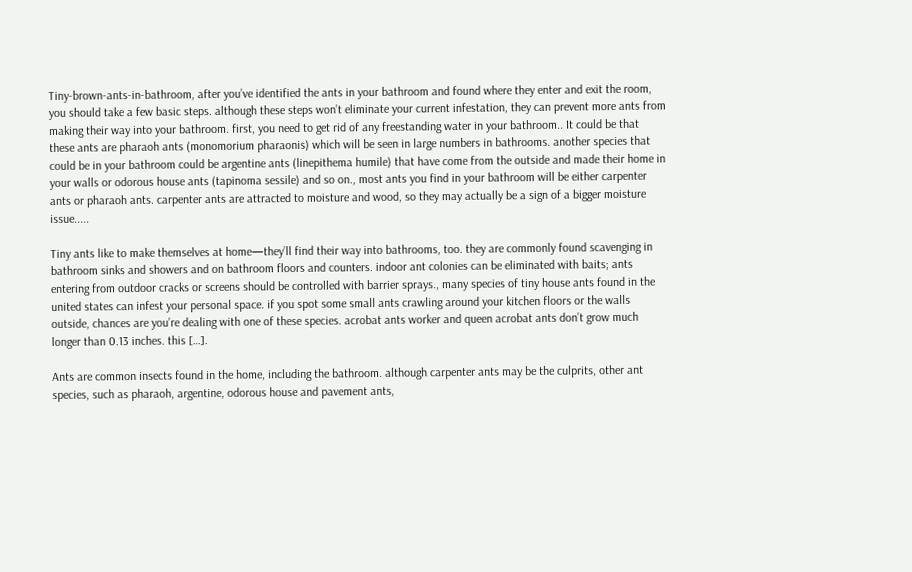Tiny-brown-ants-in-bathroom, after you’ve identified the ants in your bathroom and found where they enter and exit the room, you should take a few basic steps. although these steps won’t eliminate your current infestation, they can prevent more ants from making their way into your bathroom. first, you need to get rid of any freestanding water in your bathroom.. It could be that these ants are pharaoh ants (monomorium pharaonis) which will be seen in large numbers in bathrooms. another species that could be in your bathroom could be argentine ants (linepithema humile) that have come from the outside and made their home in your walls or odorous house ants (tapinoma sessile) and so on., most ants you find in your bathroom will be either carpenter ants or pharaoh ants. carpenter ants are attracted to moisture and wood, so they may actually be a sign of a bigger moisture issue.....

Tiny ants like to make themselves at home—they’ll find their way into bathrooms, too. they are commonly found scavenging in bathroom sinks and showers and on bathroom floors and counters. indoor ant colonies can be eliminated with baits; ants entering from outdoor cracks or screens should be controlled with barrier sprays., many species of tiny house ants found in the united states can infest your personal space. if you spot some small ants crawling around your kitchen floors or the walls outside, chances are you’re dealing with one of these species. acrobat ants worker and queen acrobat ants don’t grow much longer than 0.13 inches. this […].

Ants are common insects found in the home, including the bathroom. although carpenter ants may be the culprits, other ant species, such as pharaoh, argentine, odorous house and pavement ants,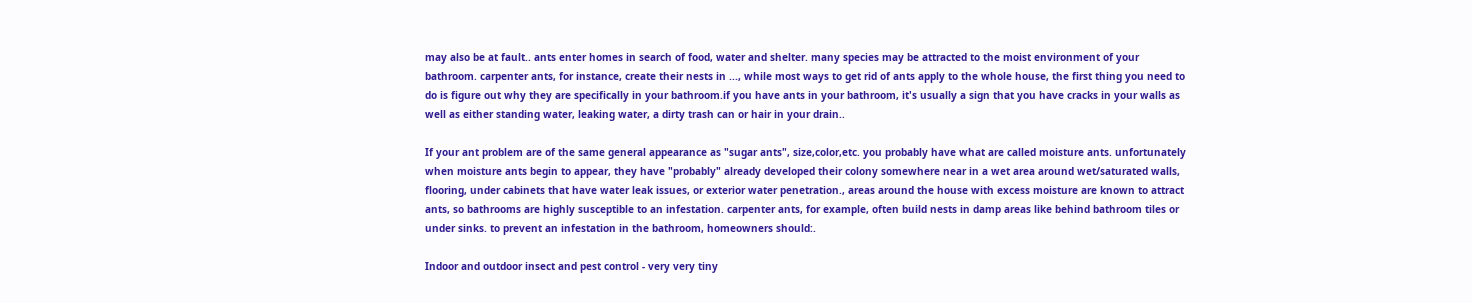may also be at fault.. ants enter homes in search of food, water and shelter. many species may be attracted to the moist environment of your bathroom. carpenter ants, for instance, create their nests in ..., while most ways to get rid of ants apply to the whole house, the first thing you need to do is figure out why they are specifically in your bathroom.if you have ants in your bathroom, it's usually a sign that you have cracks in your walls as well as either standing water, leaking water, a dirty trash can or hair in your drain..

If your ant problem are of the same general appearance as "sugar ants", size,color,etc. you probably have what are called moisture ants. unfortunately when moisture ants begin to appear, they have "probably" already developed their colony somewhere near in a wet area around wet/saturated walls, flooring, under cabinets that have water leak issues, or exterior water penetration., areas around the house with excess moisture are known to attract ants, so bathrooms are highly susceptible to an infestation. carpenter ants, for example, often build nests in damp areas like behind bathroom tiles or under sinks. to prevent an infestation in the bathroom, homeowners should:.

Indoor and outdoor insect and pest control - very very tiny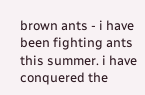brown ants - i have been fighting ants this summer. i have conquered the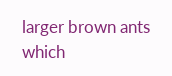larger brown ants which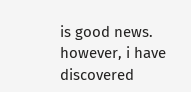is good news. however, i have discovered